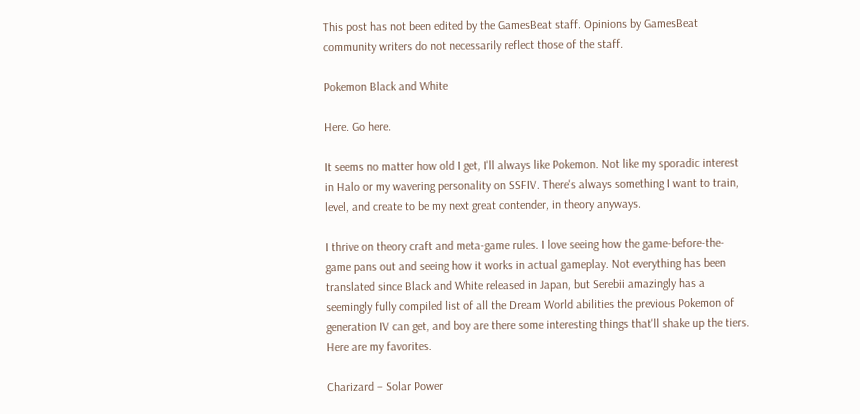This post has not been edited by the GamesBeat staff. Opinions by GamesBeat community writers do not necessarily reflect those of the staff.

Pokemon Black and White

Here. Go here.

It seems no matter how old I get, I'll always like Pokemon. Not like my sporadic interest in Halo or my wavering personality on SSFIV. There's always something I want to train, level, and create to be my next great contender, in theory anyways.

I thrive on theory craft and meta-game rules. I love seeing how the game-before-the-game pans out and seeing how it works in actual gameplay. Not everything has been translated since Black and White released in Japan, but Serebii amazingly has a seemingly fully compiled list of all the Dream World abilities the previous Pokemon of generation IV can get, and boy are there some interesting things that'll shake up the tiers. Here are my favorites.

Charizard – Solar Power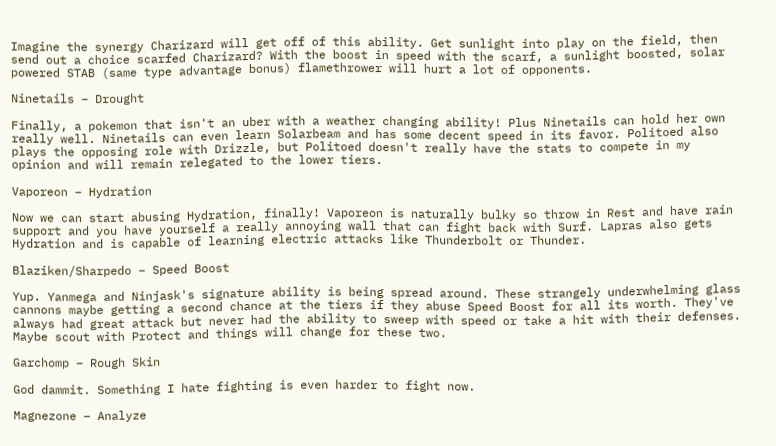Imagine the synergy Charizard will get off of this ability. Get sunlight into play on the field, then send out a choice scarfed Charizard? With the boost in speed with the scarf, a sunlight boosted, solar powered STAB (same type advantage bonus) flamethrower will hurt a lot of opponents.

Ninetails – Drought

Finally, a pokemon that isn't an uber with a weather changing ability! Plus Ninetails can hold her own really well. Ninetails can even learn Solarbeam and has some decent speed in its favor. Politoed also plays the opposing role with Drizzle, but Politoed doesn't really have the stats to compete in my opinion and will remain relegated to the lower tiers.

Vaporeon – Hydration

Now we can start abusing Hydration, finally! Vaporeon is naturally bulky so throw in Rest and have rain support and you have yourself a really annoying wall that can fight back with Surf. Lapras also gets Hydration and is capable of learning electric attacks like Thunderbolt or Thunder.

Blaziken/Sharpedo – Speed Boost

Yup. Yanmega and Ninjask's signature ability is being spread around. These strangely underwhelming glass cannons maybe getting a second chance at the tiers if they abuse Speed Boost for all its worth. They've always had great attack but never had the ability to sweep with speed or take a hit with their defenses. Maybe scout with Protect and things will change for these two.

Garchomp – Rough Skin

God dammit. Something I hate fighting is even harder to fight now.

Magnezone – Analyze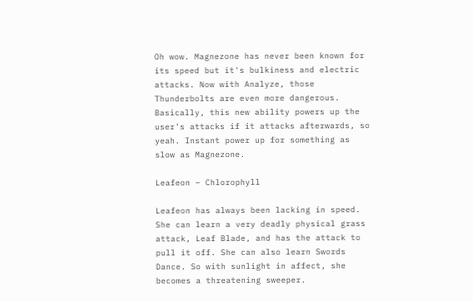Oh wow. Magnezone has never been known for its speed but it's bulkiness and electric attacks. Now with Analyze, those Thunderbolts are even more dangerous. Basically, this new ability powers up the user's attacks if it attacks afterwards, so yeah. Instant power up for something as slow as Magnezone.

Leafeon – Chlorophyll

Leafeon has always been lacking in speed. She can learn a very deadly physical grass attack, Leaf Blade, and has the attack to pull it off. She can also learn Swords Dance. So with sunlight in affect, she becomes a threatening sweeper.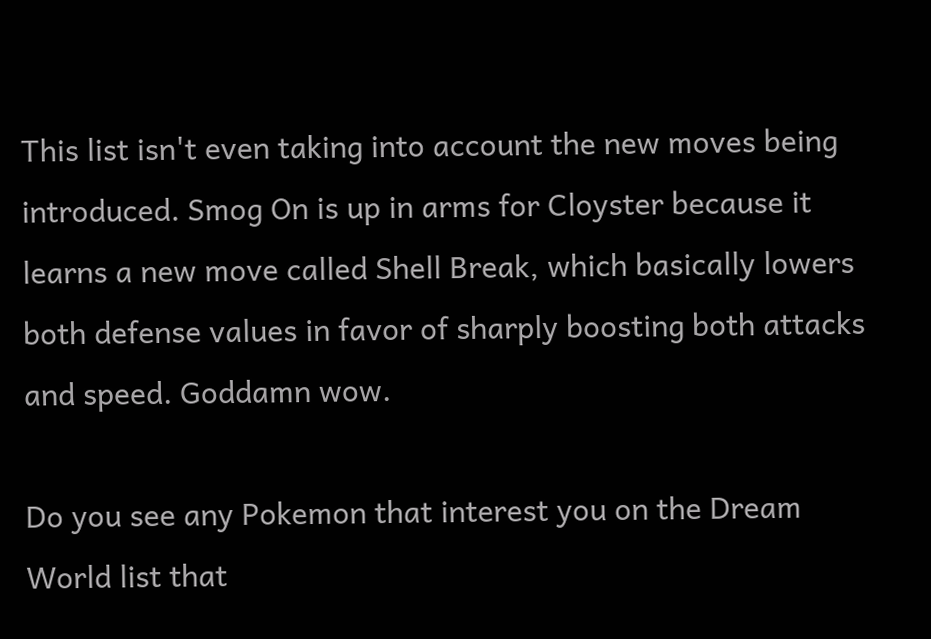This list isn't even taking into account the new moves being introduced. Smog On is up in arms for Cloyster because it learns a new move called Shell Break, which basically lowers both defense values in favor of sharply boosting both attacks and speed. Goddamn wow.

Do you see any Pokemon that interest you on the Dream World list that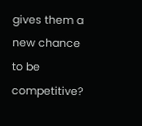gives them a new chance to be competitive?